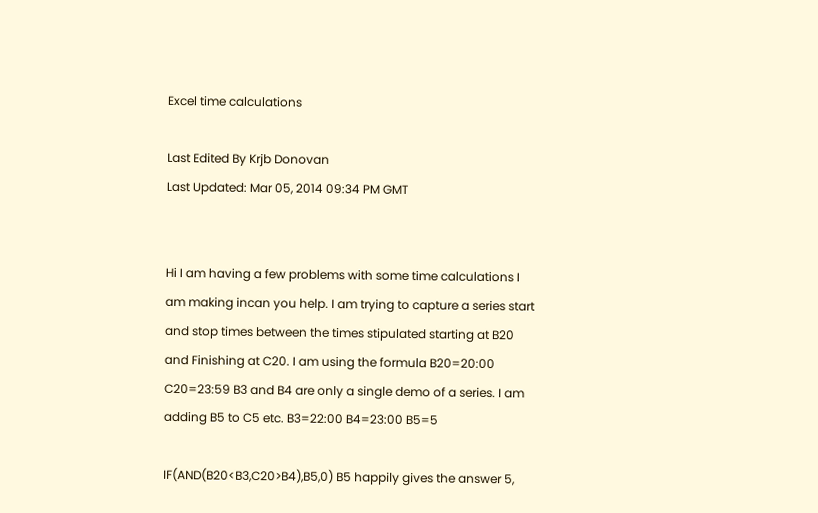Excel time calculations

Last Edited By Krjb Donovan
Last Updated: Mar 05, 2014 09:34 PM GMT


Hi I am having a few problems with some time calculations I am making incan you help. I am trying to capture a series start and stop times between the times stipulated starting at B20 and Finishing at C20. I am using the formula B20=20:00 C20=23:59 B3 and B4 are only a single demo of a series. I am adding B5 to C5 etc. B3=22:00 B4=23:00 B5=5

IF(AND(B20<B3,C20>B4),B5,0) B5 happily gives the answer 5,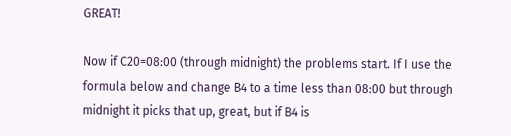GREAT!

Now if C20=08:00 (through midnight) the problems start. If I use the formula below and change B4 to a time less than 08:00 but through midnight it picks that up, great, but if B4 is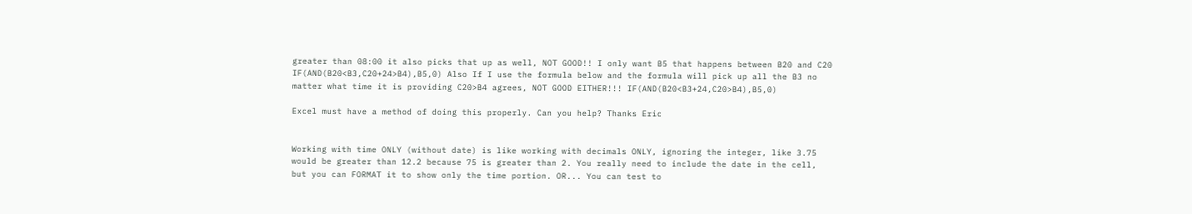greater than 08:00 it also picks that up as well, NOT GOOD!! I only want B5 that happens between B20 and C20 IF(AND(B20<B3,C20+24>B4),B5,0) Also If I use the formula below and the formula will pick up all the B3 no matter what time it is providing C20>B4 agrees, NOT GOOD EITHER!!! IF(AND(B20<B3+24,C20>B4),B5,0)

Excel must have a method of doing this properly. Can you help? Thanks Eric


Working with time ONLY (without date) is like working with decimals ONLY, ignoring the integer, like 3.75 would be greater than 12.2 because 75 is greater than 2. You really need to include the date in the cell, but you can FORMAT it to show only the time portion. OR... You can test to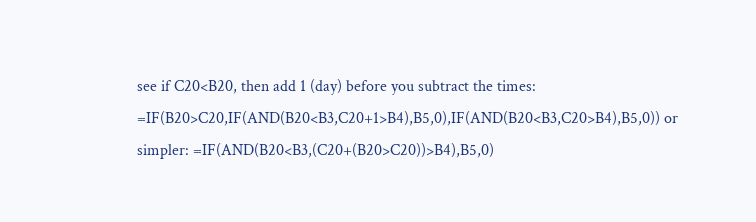see if C20<B20, then add 1 (day) before you subtract the times: =IF(B20>C20,IF(AND(B20<B3,C20+1>B4),B5,0),IF(AND(B20<B3,C20>B4),B5,0)) or simpler: =IF(AND(B20<B3,(C20+(B20>C20))>B4),B5,0)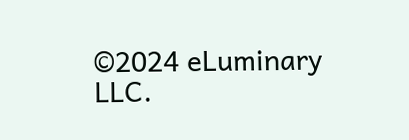©2024 eLuminary LLC.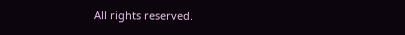All rights reserved.